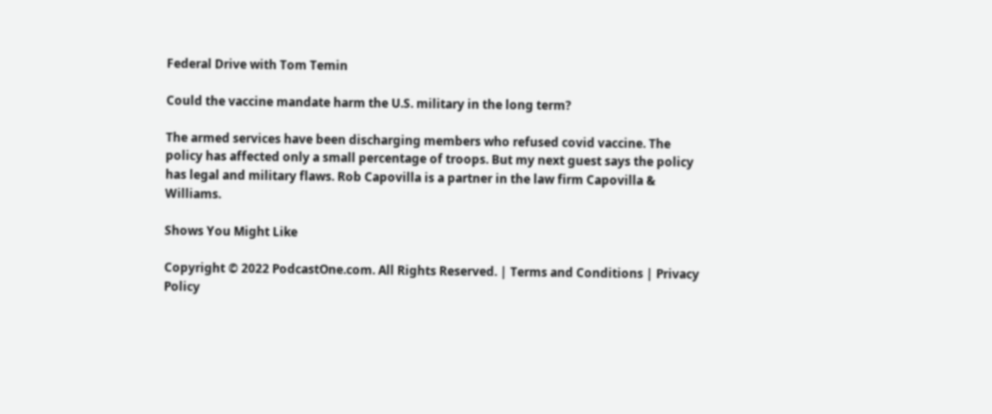Federal Drive with Tom Temin

Could the vaccine mandate harm the U.S. military in the long term?

The armed services have been discharging members who refused covid vaccine. The policy has affected only a small percentage of troops. But my next guest says the policy has legal and military flaws. Rob Capovilla is a partner in the law firm Capovilla & Williams.

Shows You Might Like

Copyright © 2022 PodcastOne.com. All Rights Reserved. | Terms and Conditions | Privacy Policy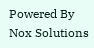Powered By Nox Solutions